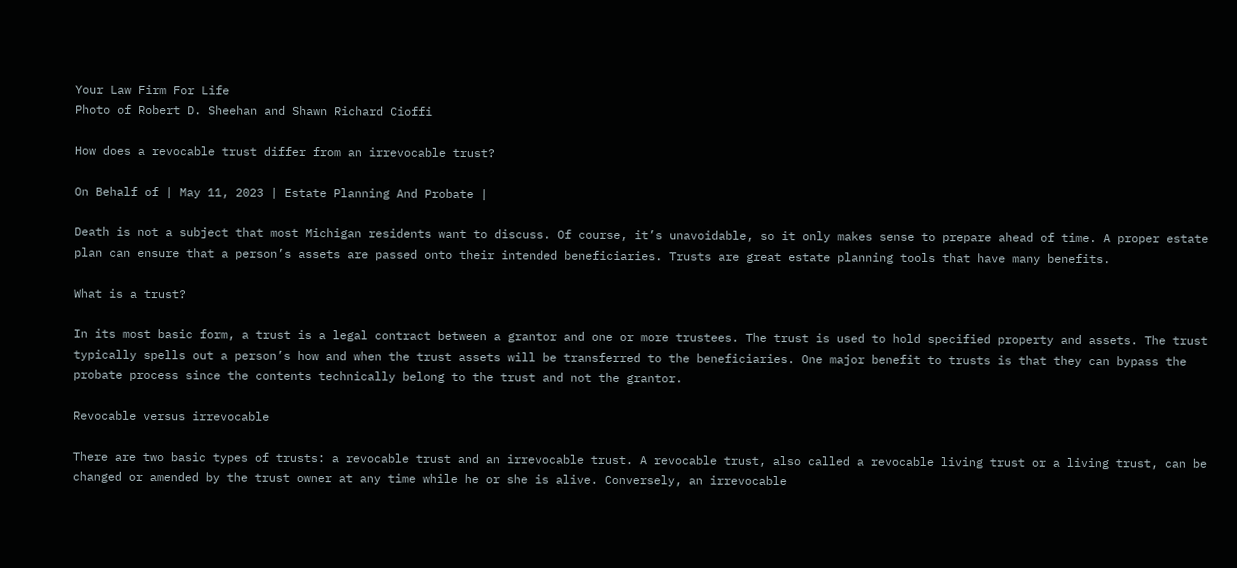Your Law Firm For Life
Photo of Robert D. Sheehan and Shawn Richard Cioffi

How does a revocable trust differ from an irrevocable trust?

On Behalf of | May 11, 2023 | Estate Planning And Probate |

Death is not a subject that most Michigan residents want to discuss. Of course, it’s unavoidable, so it only makes sense to prepare ahead of time. A proper estate plan can ensure that a person’s assets are passed onto their intended beneficiaries. Trusts are great estate planning tools that have many benefits.

What is a trust?

In its most basic form, a trust is a legal contract between a grantor and one or more trustees. The trust is used to hold specified property and assets. The trust typically spells out a person’s how and when the trust assets will be transferred to the beneficiaries. One major benefit to trusts is that they can bypass the probate process since the contents technically belong to the trust and not the grantor.

Revocable versus irrevocable

There are two basic types of trusts: a revocable trust and an irrevocable trust. A revocable trust, also called a revocable living trust or a living trust, can be changed or amended by the trust owner at any time while he or she is alive. Conversely, an irrevocable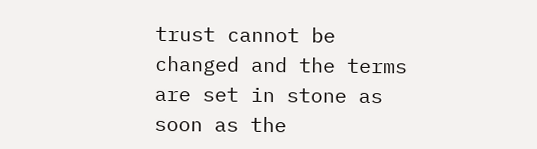trust cannot be changed and the terms are set in stone as soon as the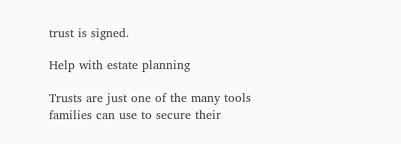trust is signed.

Help with estate planning

Trusts are just one of the many tools families can use to secure their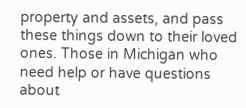property and assets, and pass these things down to their loved ones. Those in Michigan who need help or have questions about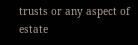trusts or any aspect of estate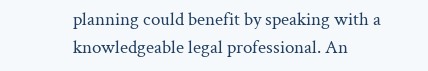planning could benefit by speaking with a knowledgeable legal professional. An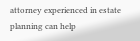attorney experienced in estate planning can help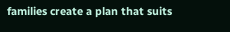families create a plan that suits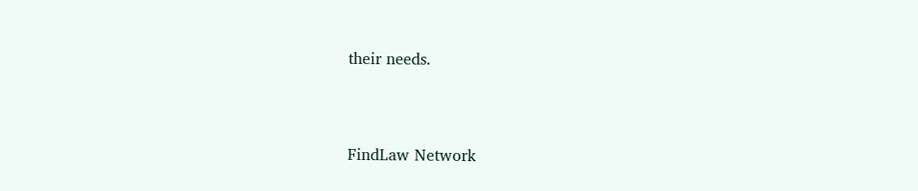their needs.


FindLaw Network